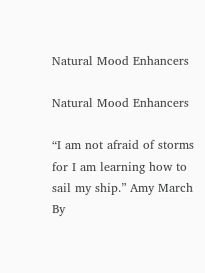Natural Mood Enhancers

Natural Mood Enhancers

“I am not afraid of storms for I am learning how to sail my ship.” Amy March
By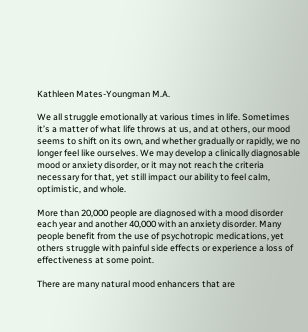Kathleen Mates-Youngman M.A.

We all struggle emotionally at various times in life. Sometimes it’s a matter of what life throws at us, and at others, our mood seems to shift on its own, and whether gradually or rapidly, we no longer feel like ourselves. We may develop a clinically diagnosable mood or anxiety disorder, or it may not reach the criteria necessary for that, yet still impact our ability to feel calm, optimistic, and whole.

More than 20,000 people are diagnosed with a mood disorder each year and another 40,000 with an anxiety disorder. Many people benefit from the use of psychotropic medications, yet others struggle with painful side effects or experience a loss of effectiveness at some point.

There are many natural mood enhancers that are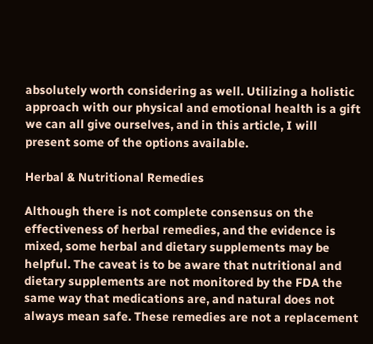absolutely worth considering as well. Utilizing a holistic approach with our physical and emotional health is a gift we can all give ourselves, and in this article, I will present some of the options available.

Herbal & Nutritional Remedies

Although there is not complete consensus on the effectiveness of herbal remedies, and the evidence is mixed, some herbal and dietary supplements may be helpful. The caveat is to be aware that nutritional and dietary supplements are not monitored by the FDA the same way that medications are, and natural does not always mean safe. These remedies are not a replacement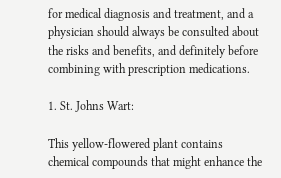for medical diagnosis and treatment, and a physician should always be consulted about the risks and benefits, and definitely before combining with prescription medications.

1. St. Johns Wart:

This yellow-flowered plant contains chemical compounds that might enhance the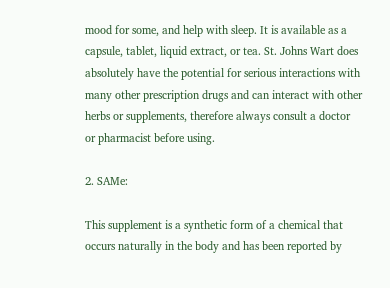mood for some, and help with sleep. It is available as a capsule, tablet, liquid extract, or tea. St. Johns Wart does absolutely have the potential for serious interactions with many other prescription drugs and can interact with other herbs or supplements, therefore always consult a doctor or pharmacist before using.

2. SAMe:

This supplement is a synthetic form of a chemical that occurs naturally in the body and has been reported by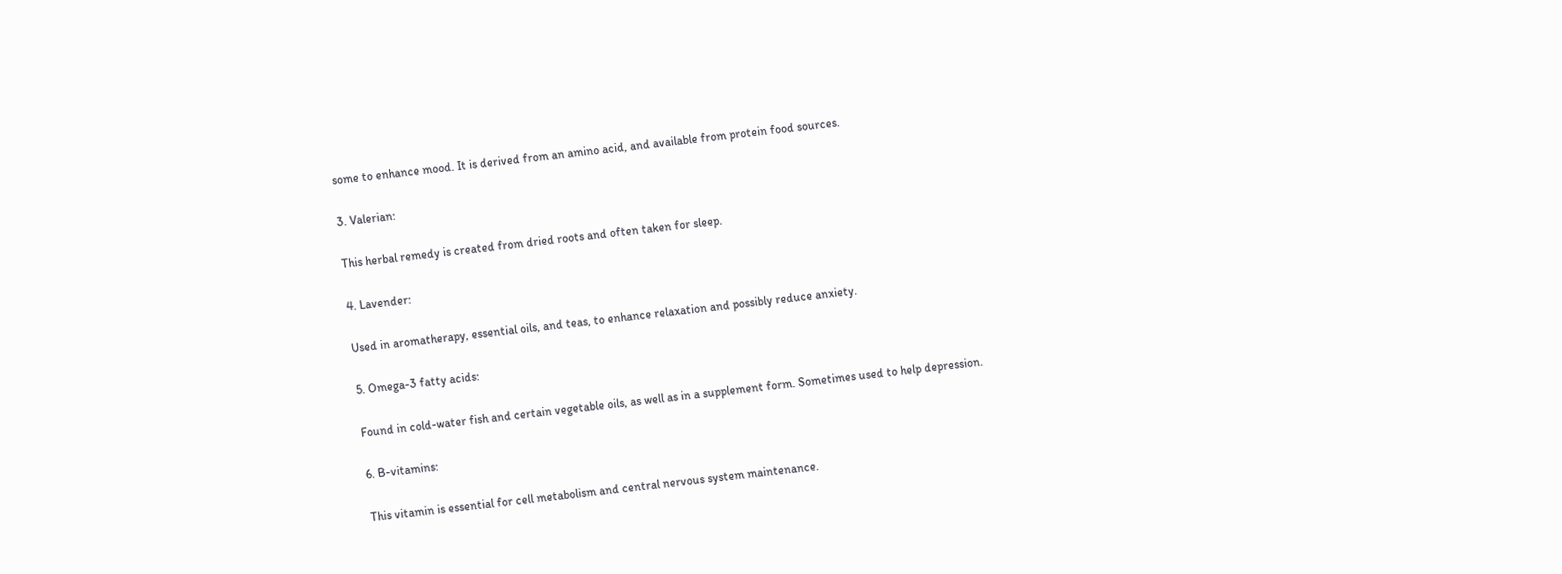some to enhance mood. It is derived from an amino acid, and available from protein food sources.

3. Valerian:

This herbal remedy is created from dried roots and often taken for sleep.

4. Lavender:

Used in aromatherapy, essential oils, and teas, to enhance relaxation and possibly reduce anxiety.

5. Omega-3 fatty acids:

Found in cold-water fish and certain vegetable oils, as well as in a supplement form. Sometimes used to help depression.

6. B-vitamins:

This vitamin is essential for cell metabolism and central nervous system maintenance.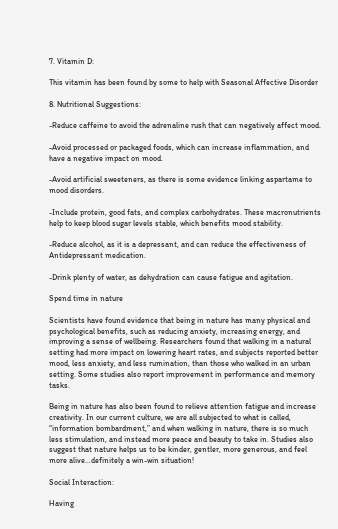7. Vitamin D:

This vitamin has been found by some to help with Seasonal Affective Disorder

8. Nutritional Suggestions:

-Reduce caffeine to avoid the adrenaline rush that can negatively affect mood.

-Avoid processed or packaged foods, which can increase inflammation, and have a negative impact on mood.

-Avoid artificial sweeteners, as there is some evidence linking aspartame to mood disorders.

-Include protein, good fats, and complex carbohydrates. These macronutrients help to keep blood sugar levels stable, which benefits mood stability.

-Reduce alcohol, as it is a depressant, and can reduce the effectiveness of Antidepressant medication.

-Drink plenty of water, as dehydration can cause fatigue and agitation.

Spend time in nature

Scientists have found evidence that being in nature has many physical and psychological benefits, such as reducing anxiety, increasing energy, and improving a sense of wellbeing. Researchers found that walking in a natural setting had more impact on lowering heart rates, and subjects reported better mood, less anxiety, and less rumination, than those who walked in an urban setting. Some studies also report improvement in performance and memory tasks.

Being in nature has also been found to relieve attention fatigue and increase creativity. In our current culture, we are all subjected to what is called, “information bombardment,” and when walking in nature, there is so much less stimulation, and instead more peace and beauty to take in. Studies also suggest that nature helps us to be kinder, gentler, more generous, and feel more alive…definitely a win-win situation!

Social Interaction:

Having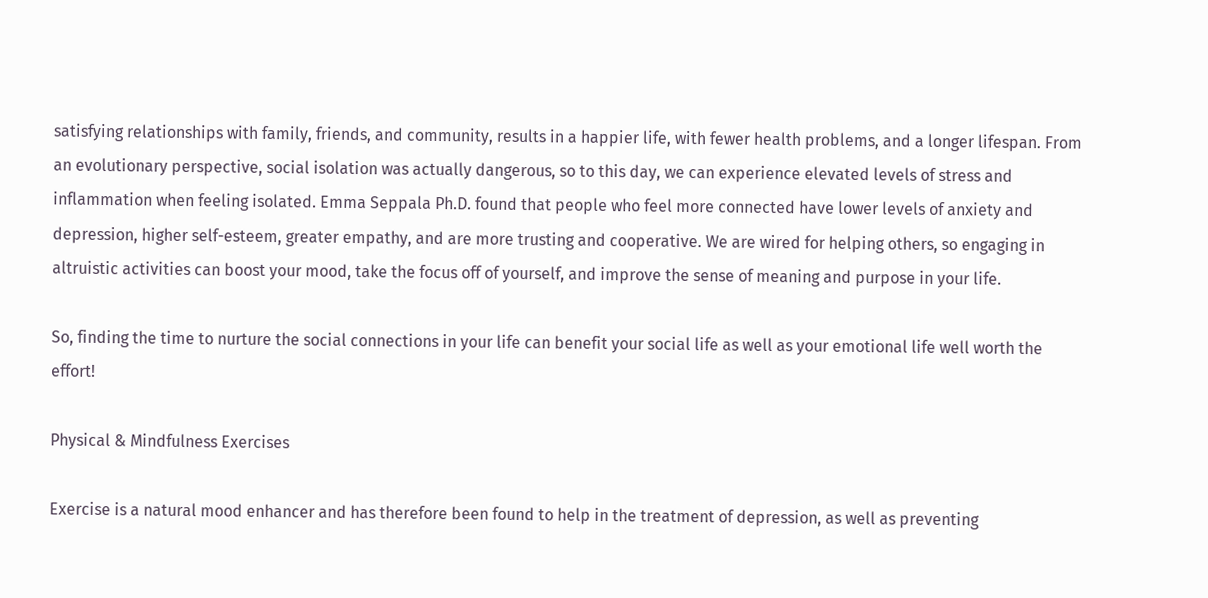satisfying relationships with family, friends, and community, results in a happier life, with fewer health problems, and a longer lifespan. From an evolutionary perspective, social isolation was actually dangerous, so to this day, we can experience elevated levels of stress and inflammation when feeling isolated. Emma Seppala Ph.D. found that people who feel more connected have lower levels of anxiety and depression, higher self-esteem, greater empathy, and are more trusting and cooperative. We are wired for helping others, so engaging in altruistic activities can boost your mood, take the focus off of yourself, and improve the sense of meaning and purpose in your life.

So, finding the time to nurture the social connections in your life can benefit your social life as well as your emotional life well worth the effort!

Physical & Mindfulness Exercises

Exercise is a natural mood enhancer and has therefore been found to help in the treatment of depression, as well as preventing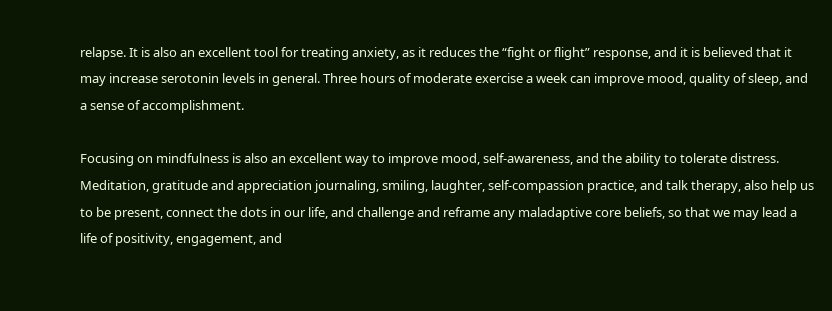relapse. It is also an excellent tool for treating anxiety, as it reduces the “fight or flight” response, and it is believed that it may increase serotonin levels in general. Three hours of moderate exercise a week can improve mood, quality of sleep, and a sense of accomplishment.

Focusing on mindfulness is also an excellent way to improve mood, self-awareness, and the ability to tolerate distress. Meditation, gratitude and appreciation journaling, smiling, laughter, self-compassion practice, and talk therapy, also help us to be present, connect the dots in our life, and challenge and reframe any maladaptive core beliefs, so that we may lead a life of positivity, engagement, and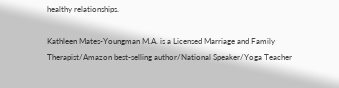healthy relationships.

Kathleen Mates-Youngman M.A. is a Licensed Marriage and Family Therapist/Amazon best-selling author/National Speaker/Yoga Teacher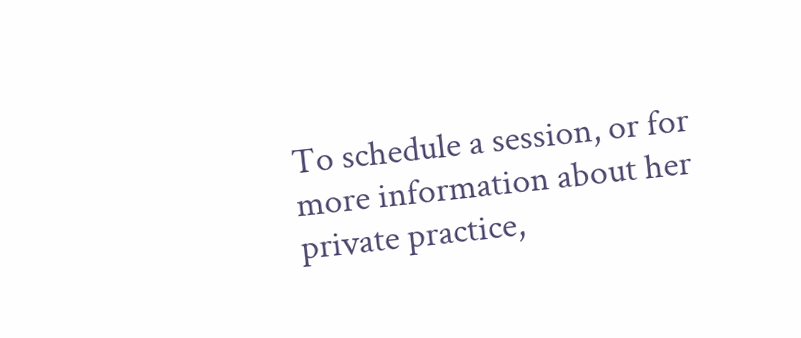To schedule a session, or for more information about her private practice,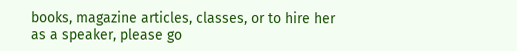books, magazine articles, classes, or to hire her as a speaker, please go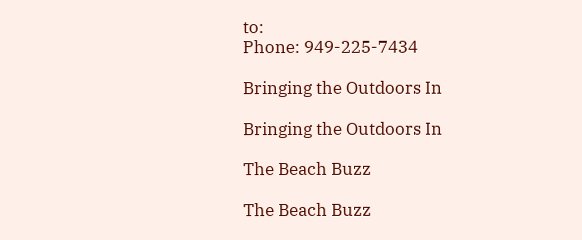to:
Phone: 949-225-7434

Bringing the Outdoors In

Bringing the Outdoors In

The Beach Buzz

The Beach Buzz